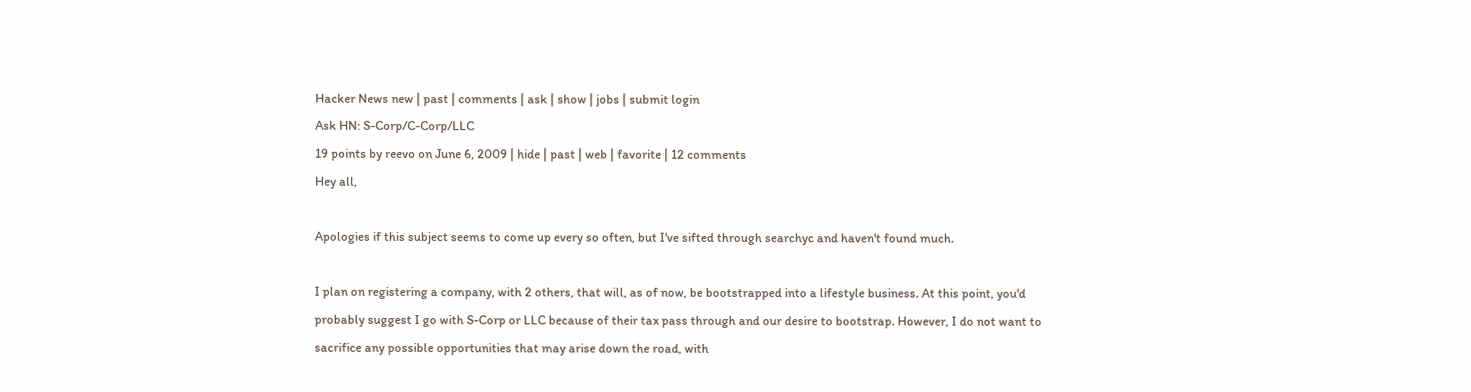Hacker News new | past | comments | ask | show | jobs | submit login
Ask HN: S-Corp/C-Corp/LLC
19 points by reevo on June 6, 2009 | hide | past | web | favorite | 12 comments
Hey all,

Apologies if this subject seems to come up every so often, but I've sifted through searchyc and haven't found much.

I plan on registering a company, with 2 others, that will, as of now, be bootstrapped into a lifestyle business. At this point, you'd probably suggest I go with S-Corp or LLC because of their tax pass through and our desire to bootstrap. However, I do not want to sacrifice any possible opportunities that may arise down the road, with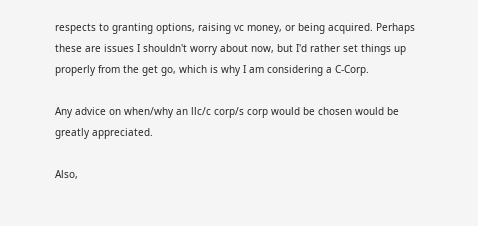respects to granting options, raising vc money, or being acquired. Perhaps these are issues I shouldn't worry about now, but I'd rather set things up properly from the get go, which is why I am considering a C-Corp.

Any advice on when/why an llc/c corp/s corp would be chosen would be greatly appreciated.

Also,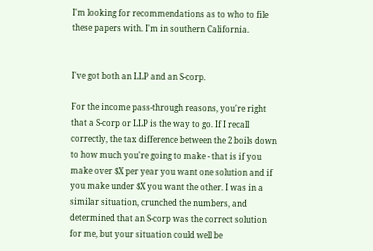I'm looking for recommendations as to who to file these papers with. I'm in southern California.


I've got both an LLP and an S-corp.

For the income pass-through reasons, you're right that a S-corp or LLP is the way to go. If I recall correctly, the tax difference between the 2 boils down to how much you're going to make - that is if you make over $X per year you want one solution and if you make under $X you want the other. I was in a similar situation, crunched the numbers, and determined that an S-corp was the correct solution for me, but your situation could well be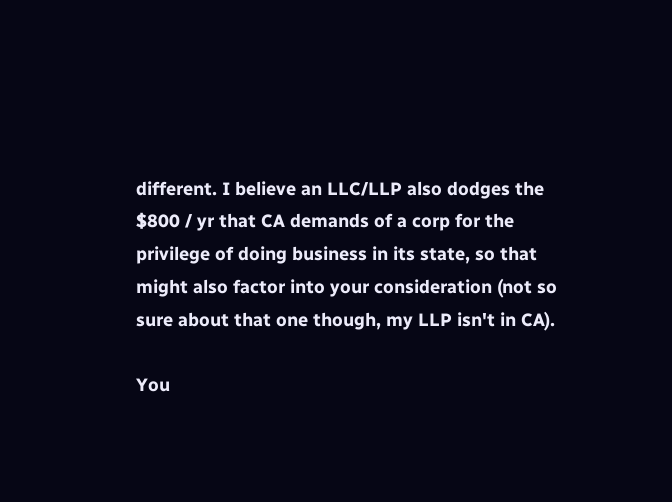different. I believe an LLC/LLP also dodges the $800 / yr that CA demands of a corp for the privilege of doing business in its state, so that might also factor into your consideration (not so sure about that one though, my LLP isn't in CA).

You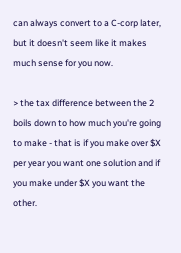can always convert to a C-corp later, but it doesn't seem like it makes much sense for you now.

> the tax difference between the 2 boils down to how much you're going to make - that is if you make over $X per year you want one solution and if you make under $X you want the other.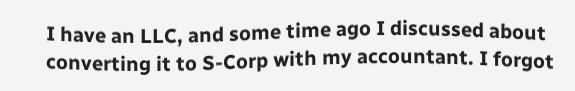I have an LLC, and some time ago I discussed about converting it to S-Corp with my accountant. I forgot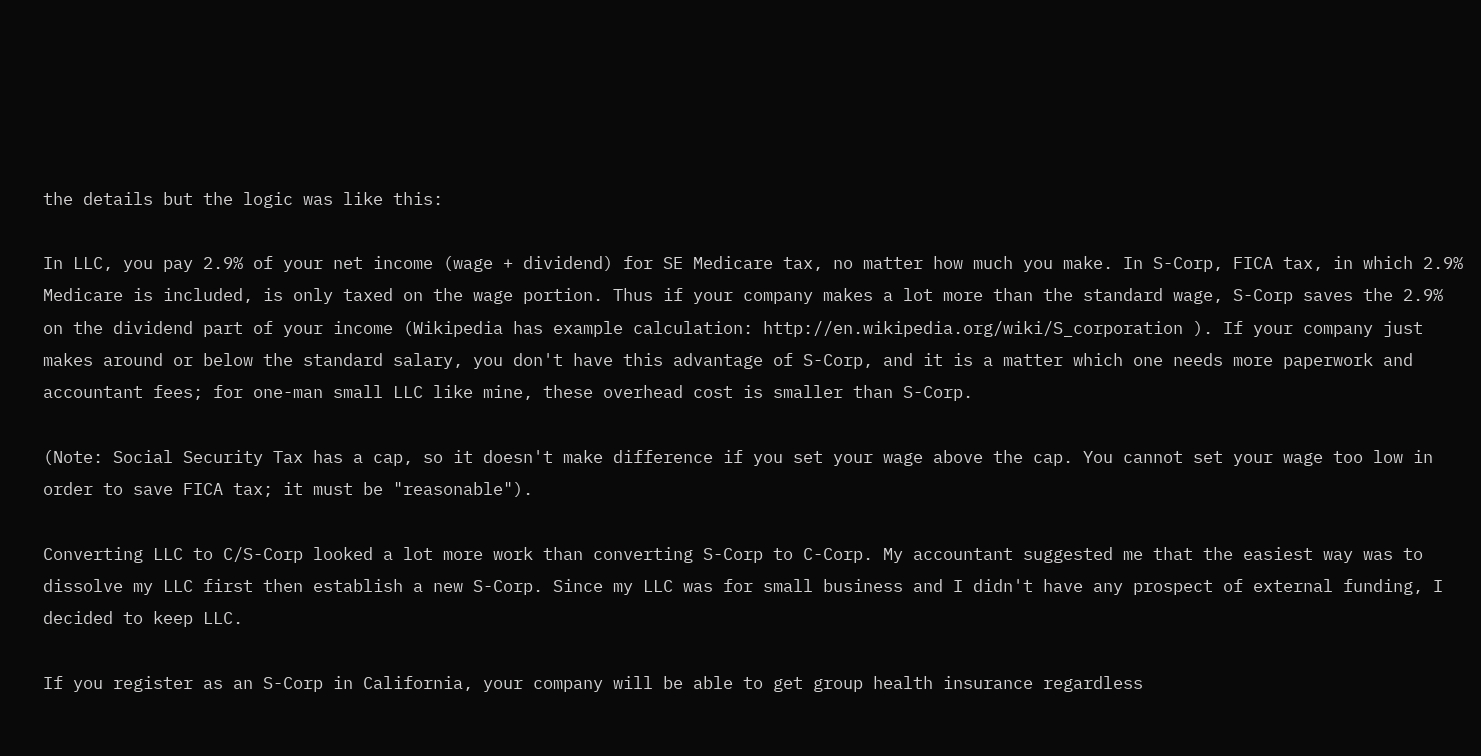the details but the logic was like this:

In LLC, you pay 2.9% of your net income (wage + dividend) for SE Medicare tax, no matter how much you make. In S-Corp, FICA tax, in which 2.9% Medicare is included, is only taxed on the wage portion. Thus if your company makes a lot more than the standard wage, S-Corp saves the 2.9% on the dividend part of your income (Wikipedia has example calculation: http://en.wikipedia.org/wiki/S_corporation ). If your company just makes around or below the standard salary, you don't have this advantage of S-Corp, and it is a matter which one needs more paperwork and accountant fees; for one-man small LLC like mine, these overhead cost is smaller than S-Corp.

(Note: Social Security Tax has a cap, so it doesn't make difference if you set your wage above the cap. You cannot set your wage too low in order to save FICA tax; it must be "reasonable").

Converting LLC to C/S-Corp looked a lot more work than converting S-Corp to C-Corp. My accountant suggested me that the easiest way was to dissolve my LLC first then establish a new S-Corp. Since my LLC was for small business and I didn't have any prospect of external funding, I decided to keep LLC.

If you register as an S-Corp in California, your company will be able to get group health insurance regardless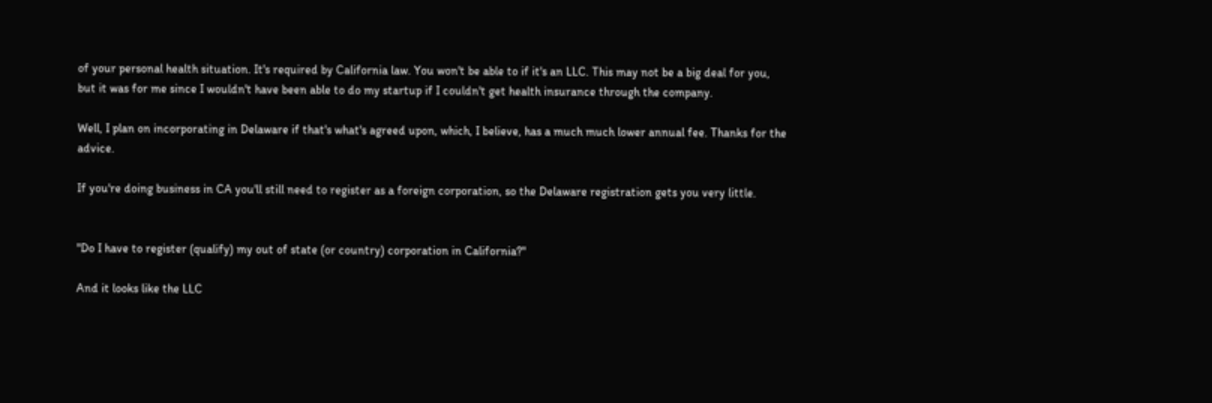of your personal health situation. It's required by California law. You won't be able to if it's an LLC. This may not be a big deal for you, but it was for me since I wouldn't have been able to do my startup if I couldn't get health insurance through the company.

Well, I plan on incorporating in Delaware if that's what's agreed upon, which, I believe, has a much much lower annual fee. Thanks for the advice.

If you're doing business in CA you'll still need to register as a foreign corporation, so the Delaware registration gets you very little.


"Do I have to register (qualify) my out of state (or country) corporation in California?"

And it looks like the LLC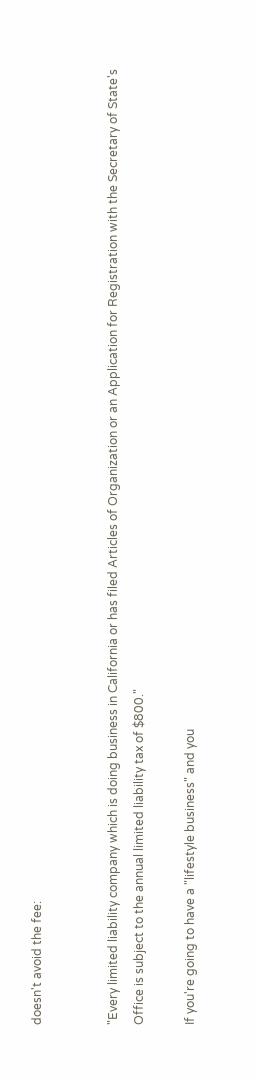doesn't avoid the fee:


"Every limited liability company which is doing business in California or has filed Articles of Organization or an Application for Registration with the Secretary of State's Office is subject to the annual limited liability tax of $800."

If you're going to have a "lifestyle business" and you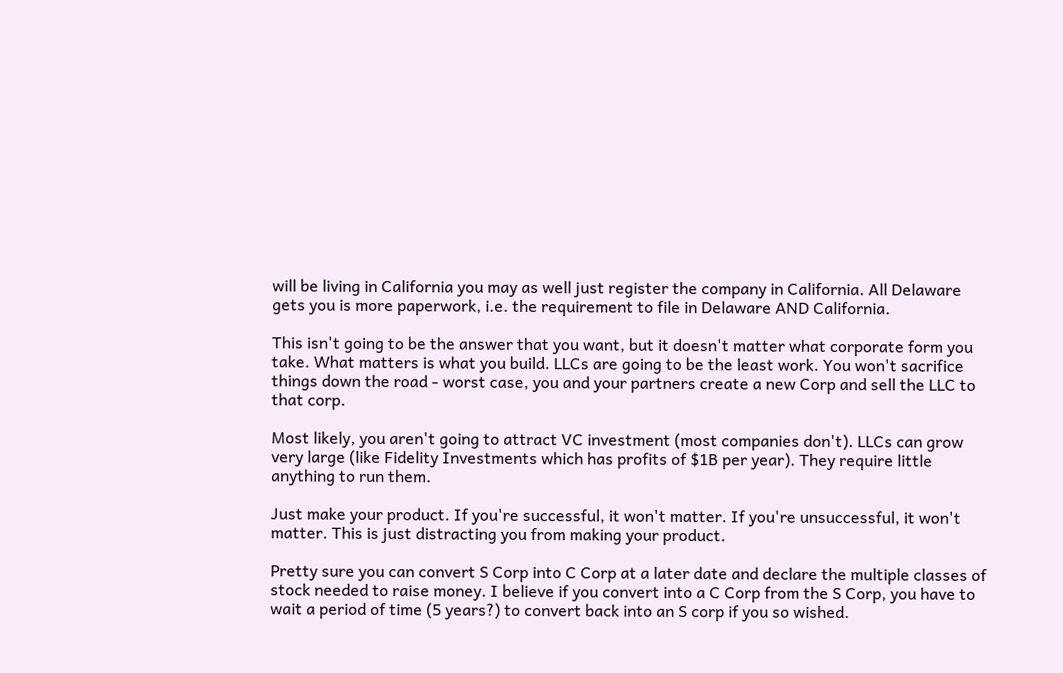will be living in California you may as well just register the company in California. All Delaware gets you is more paperwork, i.e. the requirement to file in Delaware AND California.

This isn't going to be the answer that you want, but it doesn't matter what corporate form you take. What matters is what you build. LLCs are going to be the least work. You won't sacrifice things down the road - worst case, you and your partners create a new Corp and sell the LLC to that corp.

Most likely, you aren't going to attract VC investment (most companies don't). LLCs can grow very large (like Fidelity Investments which has profits of $1B per year). They require little anything to run them.

Just make your product. If you're successful, it won't matter. If you're unsuccessful, it won't matter. This is just distracting you from making your product.

Pretty sure you can convert S Corp into C Corp at a later date and declare the multiple classes of stock needed to raise money. I believe if you convert into a C Corp from the S Corp, you have to wait a period of time (5 years?) to convert back into an S corp if you so wished.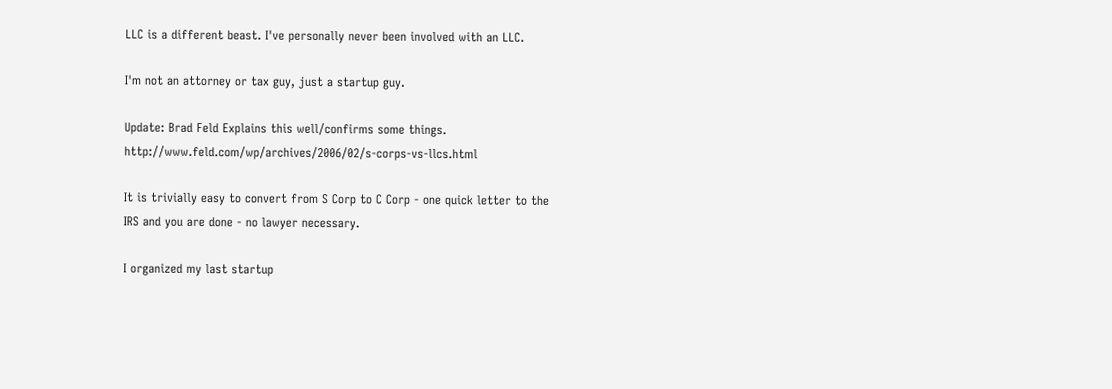LLC is a different beast. I've personally never been involved with an LLC.

I'm not an attorney or tax guy, just a startup guy.

Update: Brad Feld Explains this well/confirms some things. http://www.feld.com/wp/archives/2006/02/s-corps-vs-llcs.html

It is trivially easy to convert from S Corp to C Corp - one quick letter to the IRS and you are done - no lawyer necessary.

I organized my last startup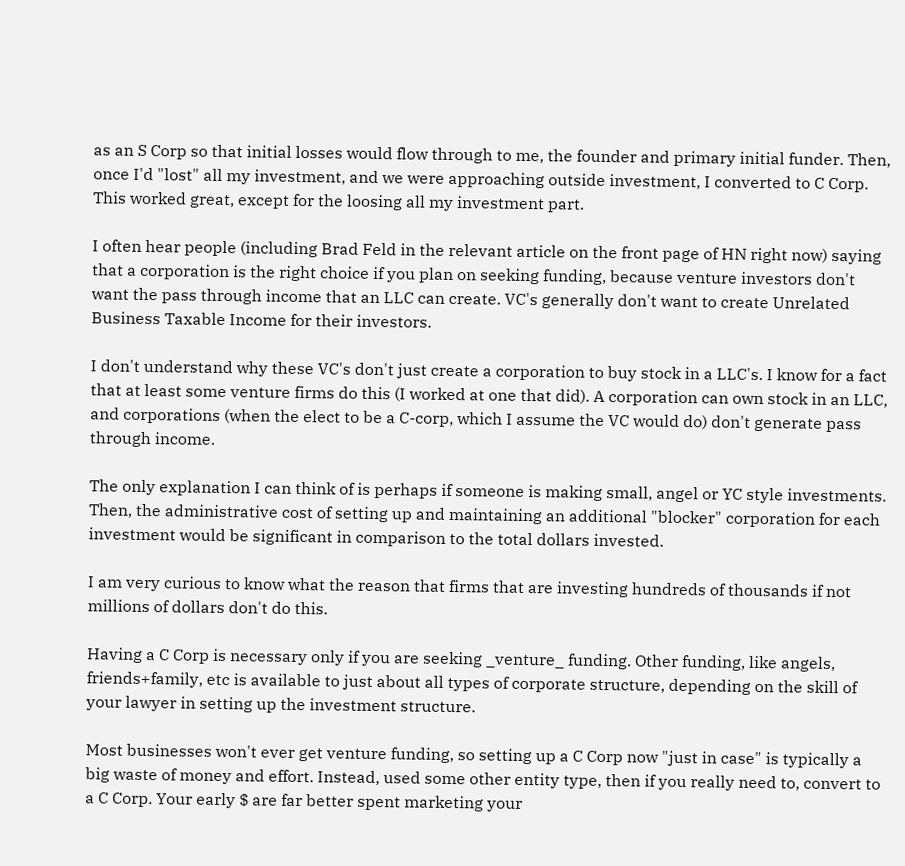as an S Corp so that initial losses would flow through to me, the founder and primary initial funder. Then, once I'd "lost" all my investment, and we were approaching outside investment, I converted to C Corp. This worked great, except for the loosing all my investment part.

I often hear people (including Brad Feld in the relevant article on the front page of HN right now) saying that a corporation is the right choice if you plan on seeking funding, because venture investors don't want the pass through income that an LLC can create. VC's generally don't want to create Unrelated Business Taxable Income for their investors.

I don't understand why these VC's don't just create a corporation to buy stock in a LLC's. I know for a fact that at least some venture firms do this (I worked at one that did). A corporation can own stock in an LLC, and corporations (when the elect to be a C-corp, which I assume the VC would do) don't generate pass through income.

The only explanation I can think of is perhaps if someone is making small, angel or YC style investments. Then, the administrative cost of setting up and maintaining an additional "blocker" corporation for each investment would be significant in comparison to the total dollars invested.

I am very curious to know what the reason that firms that are investing hundreds of thousands if not millions of dollars don't do this.

Having a C Corp is necessary only if you are seeking _venture_ funding. Other funding, like angels, friends+family, etc is available to just about all types of corporate structure, depending on the skill of your lawyer in setting up the investment structure.

Most businesses won't ever get venture funding, so setting up a C Corp now "just in case" is typically a big waste of money and effort. Instead, used some other entity type, then if you really need to, convert to a C Corp. Your early $ are far better spent marketing your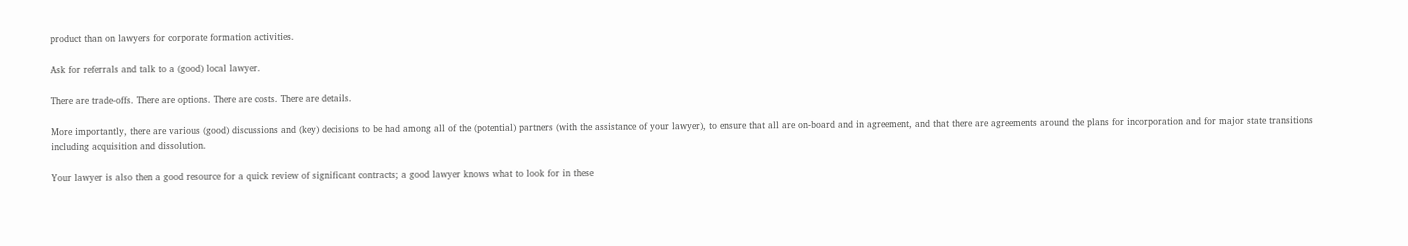product than on lawyers for corporate formation activities.

Ask for referrals and talk to a (good) local lawyer.

There are trade-offs. There are options. There are costs. There are details.

More importantly, there are various (good) discussions and (key) decisions to be had among all of the (potential) partners (with the assistance of your lawyer), to ensure that all are on-board and in agreement, and that there are agreements around the plans for incorporation and for major state transitions including acquisition and dissolution.

Your lawyer is also then a good resource for a quick review of significant contracts; a good lawyer knows what to look for in these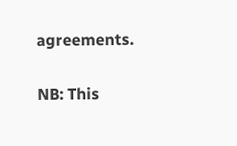agreements.

NB: This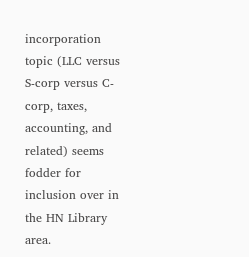incorporation topic (LLC versus S-corp versus C-corp, taxes, accounting, and related) seems fodder for inclusion over in the HN Library area.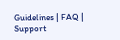Guidelines | FAQ | Support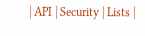| API | Security | Lists |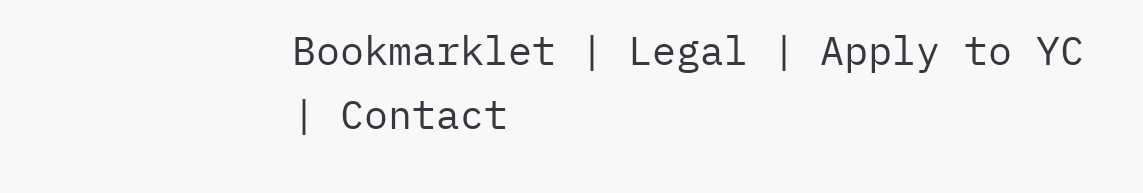Bookmarklet | Legal | Apply to YC | Contact